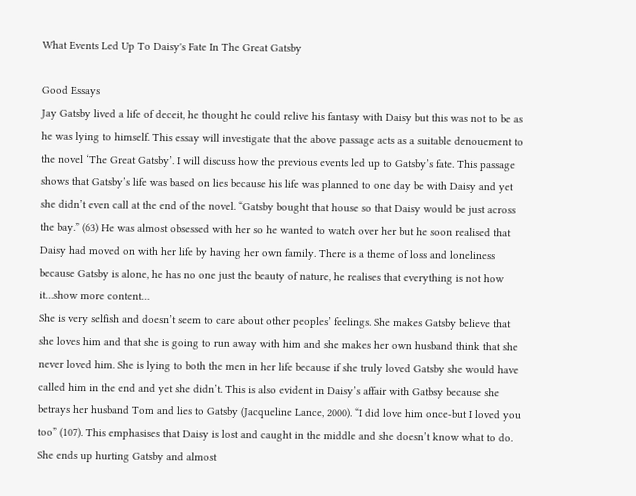What Events Led Up To Daisy's Fate In The Great Gatsby

Good Essays
Jay Gatsby lived a life of deceit, he thought he could relive his fantasy with Daisy but this was not to be as he was lying to himself. This essay will investigate that the above passage acts as a suitable denouement to the novel ‘The Great Gatsby’. I will discuss how the previous events led up to Gatsby’s fate. This passage shows that Gatsby’s life was based on lies because his life was planned to one day be with Daisy and yet she didn’t even call at the end of the novel. “Gatsby bought that house so that Daisy would be just across the bay.” (63) He was almost obsessed with her so he wanted to watch over her but he soon realised that Daisy had moved on with her life by having her own family. There is a theme of loss and loneliness because Gatsby is alone, he has no one just the beauty of nature, he realises that everything is not how it…show more content…
She is very selfish and doesn’t seem to care about other peoples’ feelings. She makes Gatsby believe that she loves him and that she is going to run away with him and she makes her own husband think that she never loved him. She is lying to both the men in her life because if she truly loved Gatsby she would have called him in the end and yet she didn’t. This is also evident in Daisy’s affair with Gatbsy because she betrays her husband Tom and lies to Gatsby (Jacqueline Lance, 2000). “I did love him once-but I loved you too” (107). This emphasises that Daisy is lost and caught in the middle and she doesn’t know what to do. She ends up hurting Gatsby and almost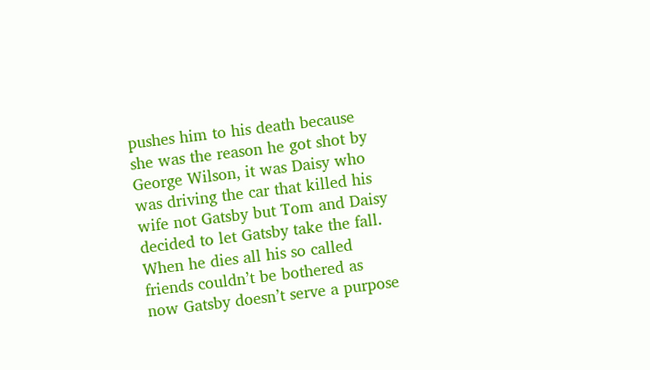pushes him to his death because she was the reason he got shot by George Wilson, it was Daisy who was driving the car that killed his wife not Gatsby but Tom and Daisy decided to let Gatsby take the fall. When he dies all his so called friends couldn’t be bothered as now Gatsby doesn’t serve a purpose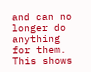and can no longer do anything for them. This shows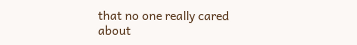that no one really cared about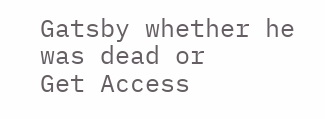Gatsby whether he was dead or
Get Access